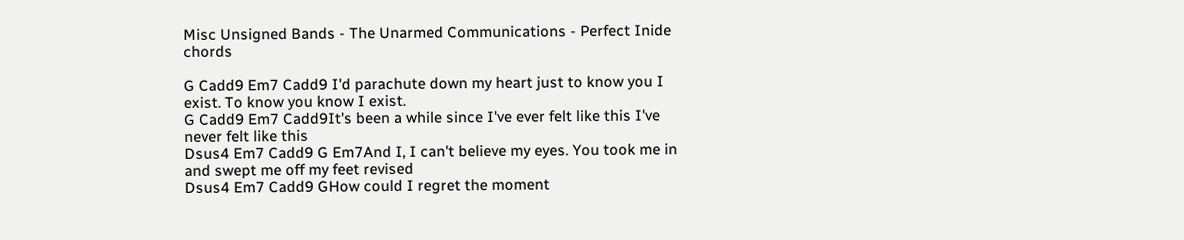Misc Unsigned Bands - The Unarmed Communications - Perfect Inide chords

G Cadd9 Em7 Cadd9 I'd parachute down my heart just to know you I exist. To know you know I exist.
G Cadd9 Em7 Cadd9It's been a while since I've ever felt like this I've never felt like this
Dsus4 Em7 Cadd9 G Em7And I, I can't believe my eyes. You took me in and swept me off my feet revised
Dsus4 Em7 Cadd9 GHow could I regret the moment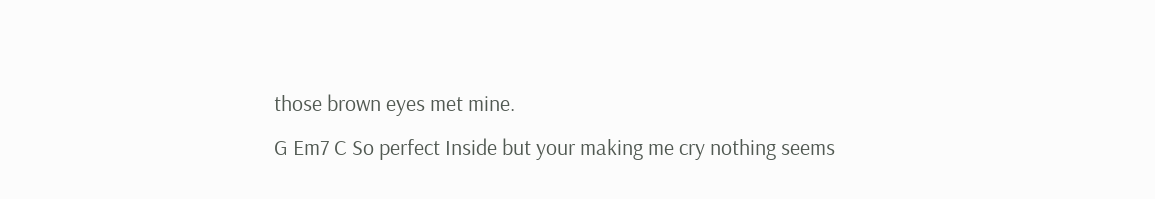those brown eyes met mine.
G Em7 C So perfect Inside but your making me cry nothing seems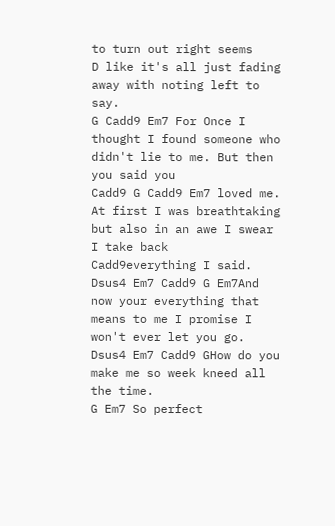to turn out right seems
D like it's all just fading away with noting left to say.
G Cadd9 Em7 For Once I thought I found someone who didn't lie to me. But then you said you
Cadd9 G Cadd9 Em7 loved me. At first I was breathtaking but also in an awe I swear I take back
Cadd9everything I said.
Dsus4 Em7 Cadd9 G Em7And now your everything that means to me I promise I won't ever let you go.
Dsus4 Em7 Cadd9 GHow do you make me so week kneed all the time.
G Em7 So perfect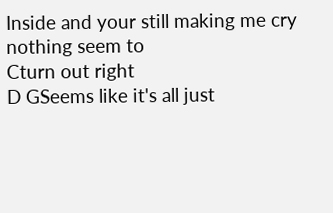Inside and your still making me cry nothing seem to
Cturn out right
D GSeems like it's all just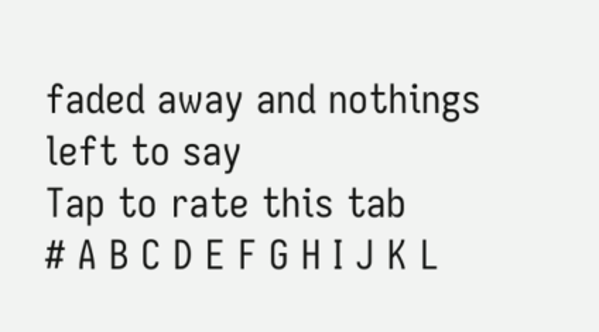faded away and nothings left to say
Tap to rate this tab
# A B C D E F G H I J K L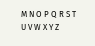M N O P Q R S T U V W X Y Z